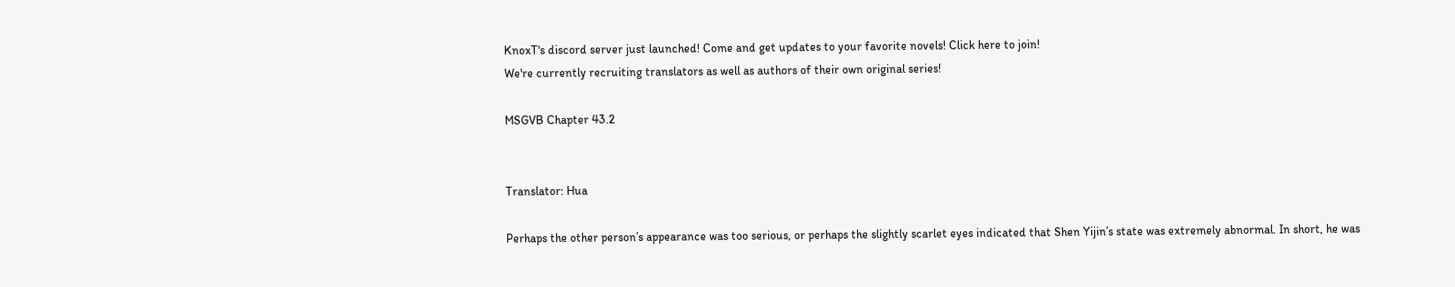KnoxT's discord server just launched! Come and get updates to your favorite novels! Click here to join!
We're currently recruiting translators as well as authors of their own original series!

MSGVB Chapter 43.2


Translator: Hua

Perhaps the other person’s appearance was too serious, or perhaps the slightly scarlet eyes indicated that Shen Yijin’s state was extremely abnormal. In short, he was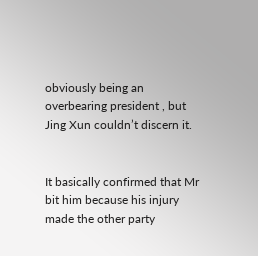obviously being an overbearing president , but Jing Xun couldn’t discern it.


It basically confirmed that Mr bit him because his injury made the other party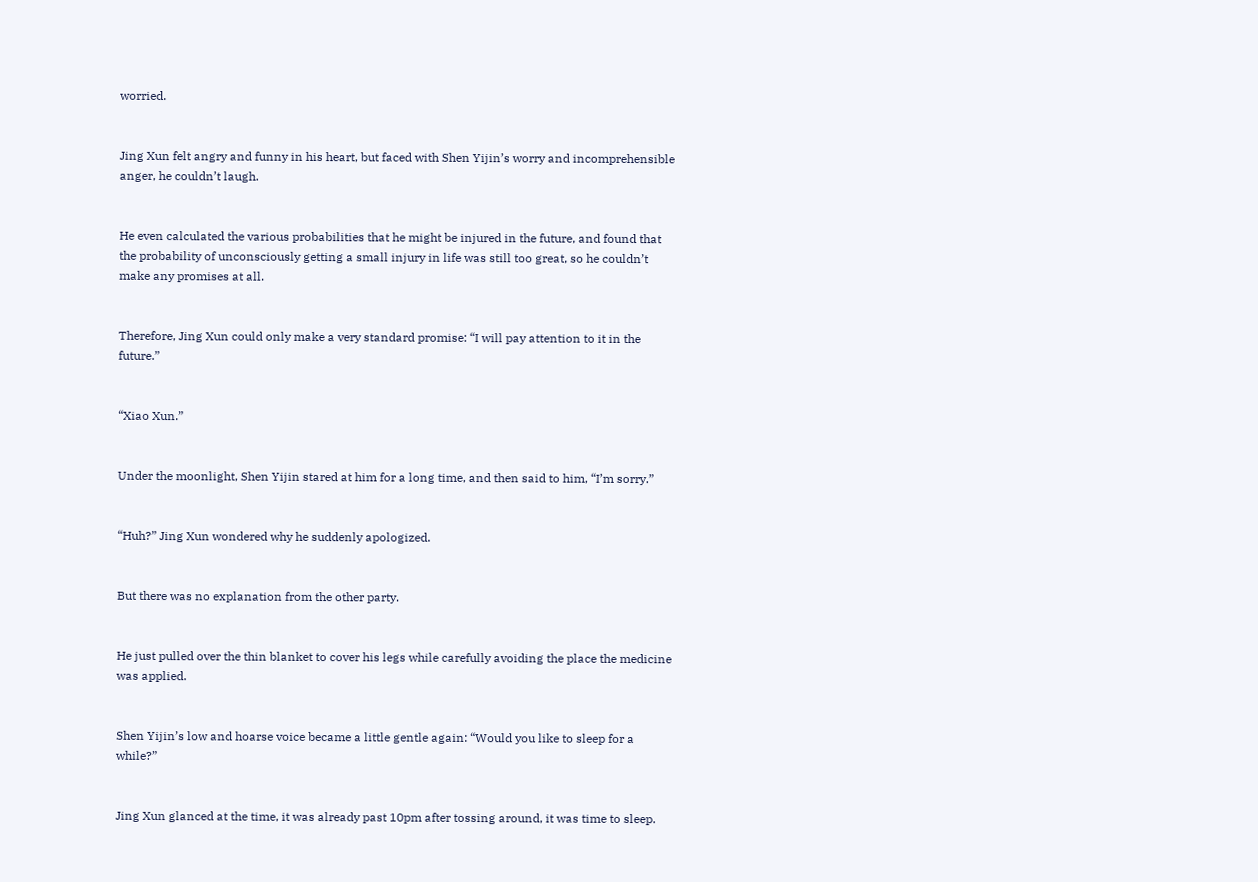worried.


Jing Xun felt angry and funny in his heart, but faced with Shen Yijin’s worry and incomprehensible anger, he couldn’t laugh.


He even calculated the various probabilities that he might be injured in the future, and found that the probability of unconsciously getting a small injury in life was still too great, so he couldn’t make any promises at all.


Therefore, Jing Xun could only make a very standard promise: “I will pay attention to it in the future.”


“Xiao Xun.”


Under the moonlight, Shen Yijin stared at him for a long time, and then said to him, “I’m sorry.”


“Huh?” Jing Xun wondered why he suddenly apologized.


But there was no explanation from the other party.


He just pulled over the thin blanket to cover his legs while carefully avoiding the place the medicine was applied.


Shen Yijin’s low and hoarse voice became a little gentle again: “Would you like to sleep for a while?”


Jing Xun glanced at the time, it was already past 10pm after tossing around, it was time to sleep.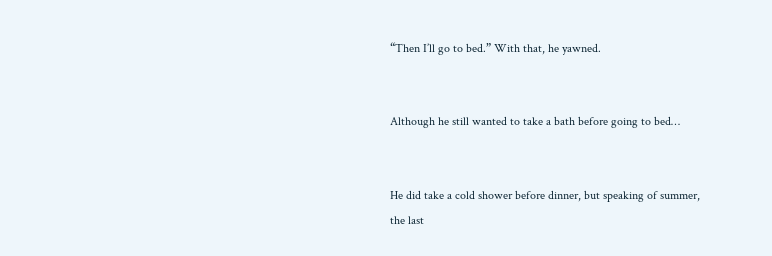“Then I’ll go to bed.” With that, he yawned.


Although he still wanted to take a bath before going to bed…


He did take a cold shower before dinner, but speaking of summer, the last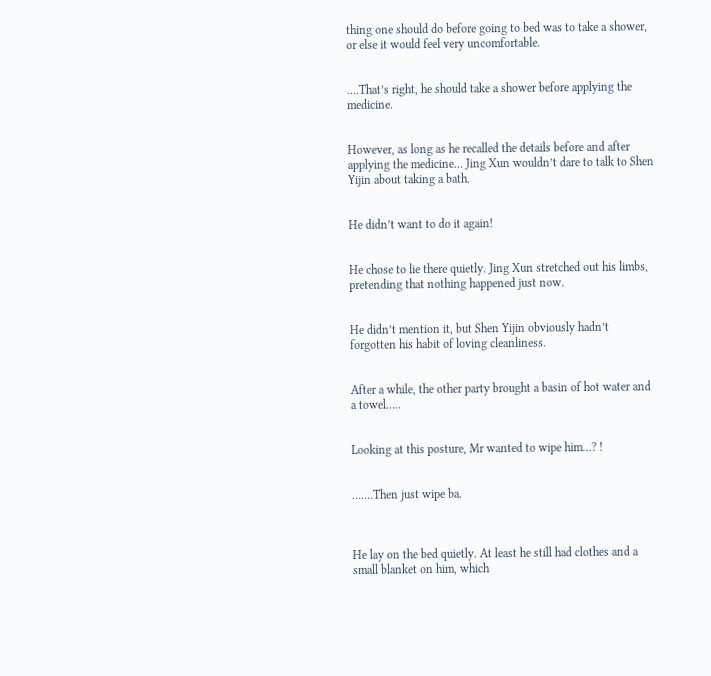thing one should do before going to bed was to take a shower, or else it would feel very uncomfortable.


….That’s right, he should take a shower before applying the medicine.


However, as long as he recalled the details before and after applying the medicine… Jing Xun wouldn’t dare to talk to Shen Yijin about taking a bath.


He didn’t want to do it again!


He chose to lie there quietly. Jing Xun stretched out his limbs, pretending that nothing happened just now.


He didn’t mention it, but Shen Yijin obviously hadn’t forgotten his habit of loving cleanliness.


After a while, the other party brought a basin of hot water and a towel…..


Looking at this posture, Mr wanted to wipe him…? !


…….Then just wipe ba.



He lay on the bed quietly. At least he still had clothes and a small blanket on him, which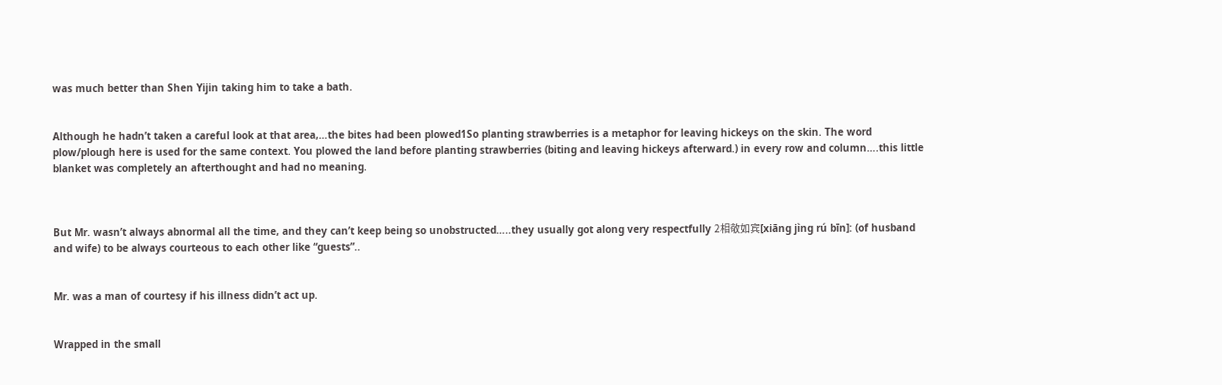was much better than Shen Yijin taking him to take a bath.


Although he hadn’t taken a careful look at that area,…the bites had been plowed1So planting strawberries is a metaphor for leaving hickeys on the skin. The word plow/plough here is used for the same context. You plowed the land before planting strawberries (biting and leaving hickeys afterward.) in every row and column….this little blanket was completely an afterthought and had no meaning.



But Mr. wasn’t always abnormal all the time, and they can’t keep being so unobstructed…..they usually got along very respectfully 2相敬如宾[xiāng jìng rú bīn]: (of husband and wife) to be always courteous to each other like “guests”..


Mr. was a man of courtesy if his illness didn’t act up.


Wrapped in the small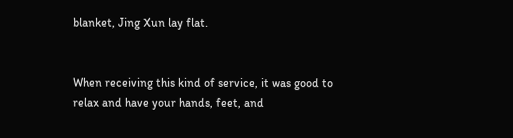blanket, Jing Xun lay flat.


When receiving this kind of service, it was good to relax and have your hands, feet, and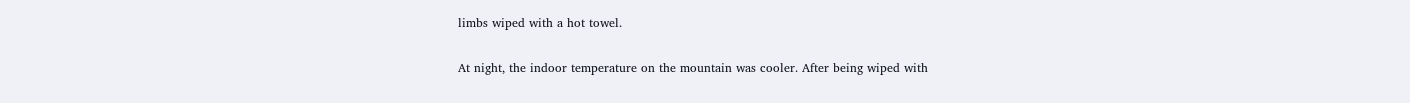limbs wiped with a hot towel.


At night, the indoor temperature on the mountain was cooler. After being wiped with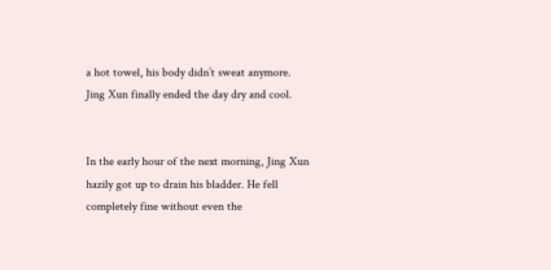a hot towel, his body didn’t sweat anymore. Jing Xun finally ended the day dry and cool.


In the early hour of the next morning, Jing Xun hazily got up to drain his bladder. He fell completely fine without even the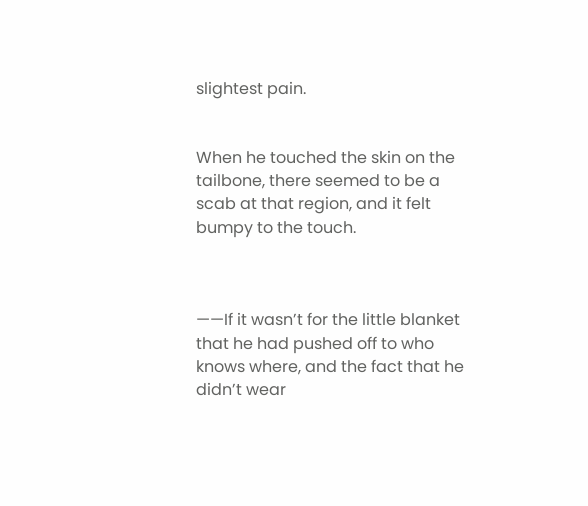slightest pain.


When he touched the skin on the tailbone, there seemed to be a scab at that region, and it felt bumpy to the touch.



——If it wasn’t for the little blanket that he had pushed off to who knows where, and the fact that he didn’t wear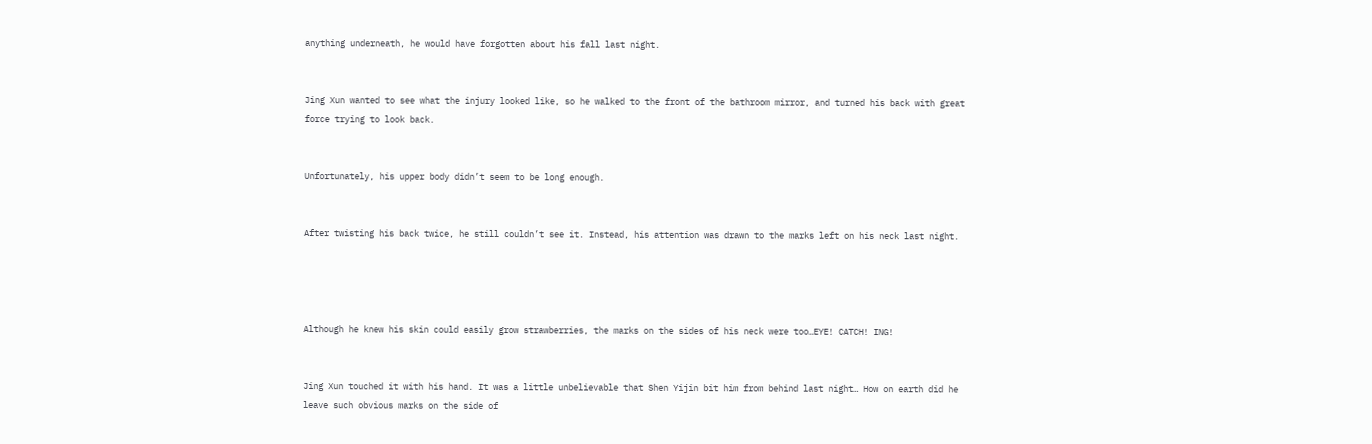anything underneath, he would have forgotten about his fall last night.


Jing Xun wanted to see what the injury looked like, so he walked to the front of the bathroom mirror, and turned his back with great force trying to look back.


Unfortunately, his upper body didn’t seem to be long enough.


After twisting his back twice, he still couldn’t see it. Instead, his attention was drawn to the marks left on his neck last night.




Although he knew his skin could easily grow strawberries, the marks on the sides of his neck were too…EYE! CATCH! ING!


Jing Xun touched it with his hand. It was a little unbelievable that Shen Yijin bit him from behind last night… How on earth did he leave such obvious marks on the side of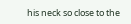his neck so close to the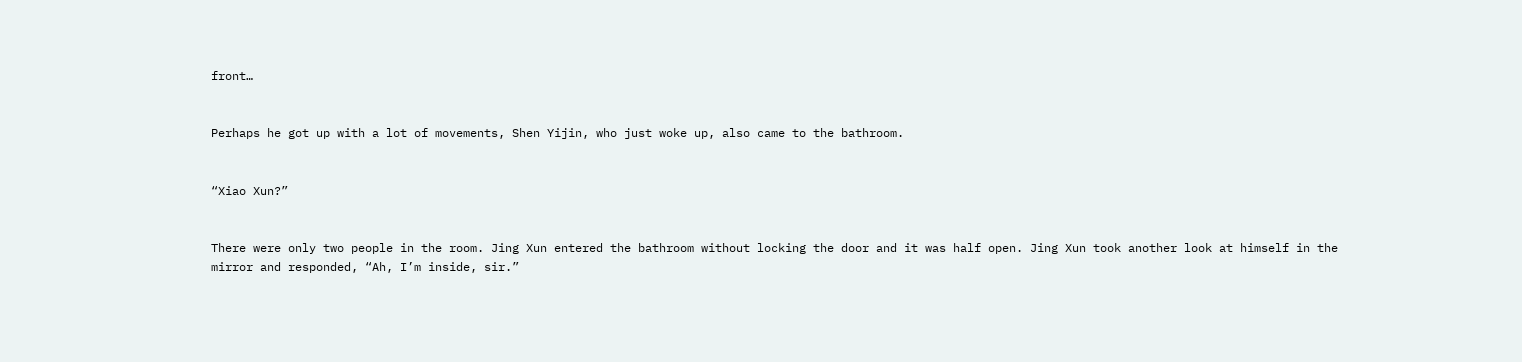front…


Perhaps he got up with a lot of movements, Shen Yijin, who just woke up, also came to the bathroom.


“Xiao Xun?”


There were only two people in the room. Jing Xun entered the bathroom without locking the door and it was half open. Jing Xun took another look at himself in the mirror and responded, “Ah, I’m inside, sir.”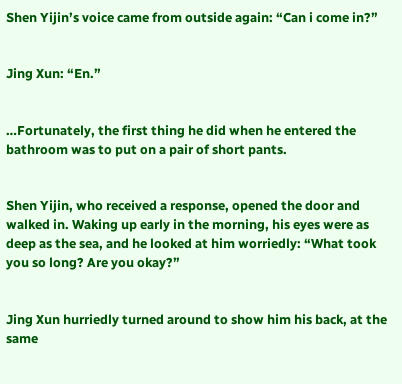Shen Yijin’s voice came from outside again: “Can i come in?”


Jing Xun: “En.”


…Fortunately, the first thing he did when he entered the bathroom was to put on a pair of short pants.


Shen Yijin, who received a response, opened the door and walked in. Waking up early in the morning, his eyes were as deep as the sea, and he looked at him worriedly: “What took you so long? Are you okay?”


Jing Xun hurriedly turned around to show him his back, at the same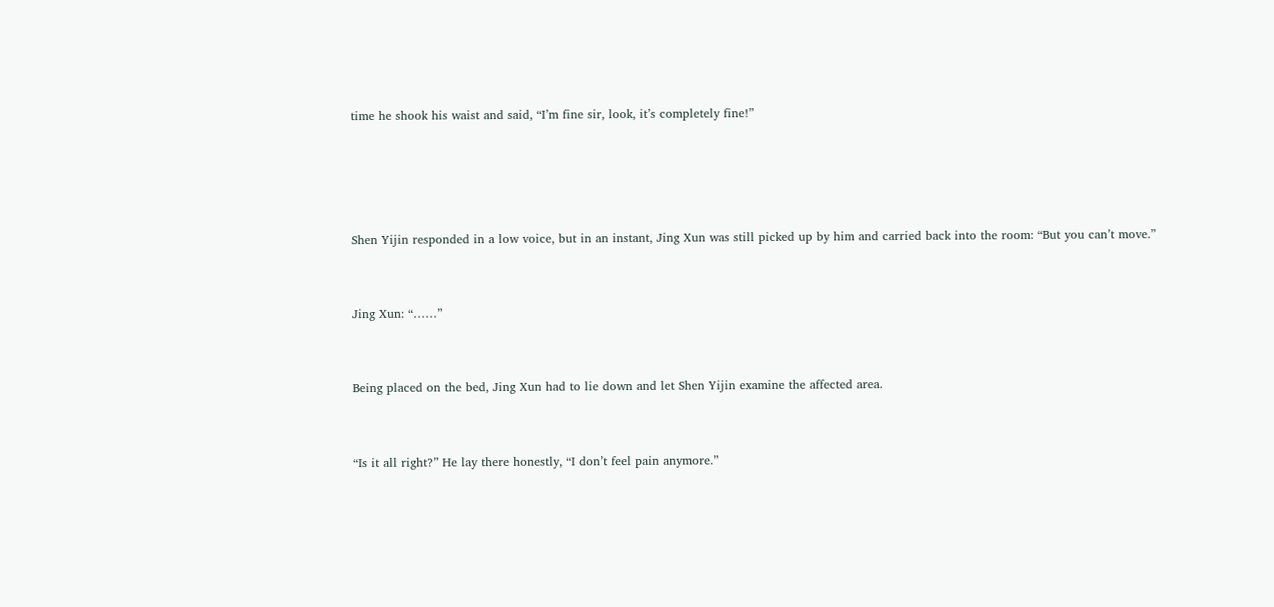time he shook his waist and said, “I’m fine sir, look, it’s completely fine!”




Shen Yijin responded in a low voice, but in an instant, Jing Xun was still picked up by him and carried back into the room: “But you can’t move.”


Jing Xun: “……”


Being placed on the bed, Jing Xun had to lie down and let Shen Yijin examine the affected area.


“Is it all right?” He lay there honestly, “I don’t feel pain anymore.”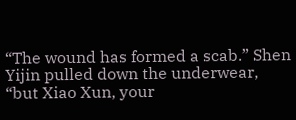“The wound has formed a scab.” Shen Yijin pulled down the underwear, “but Xiao Xun, your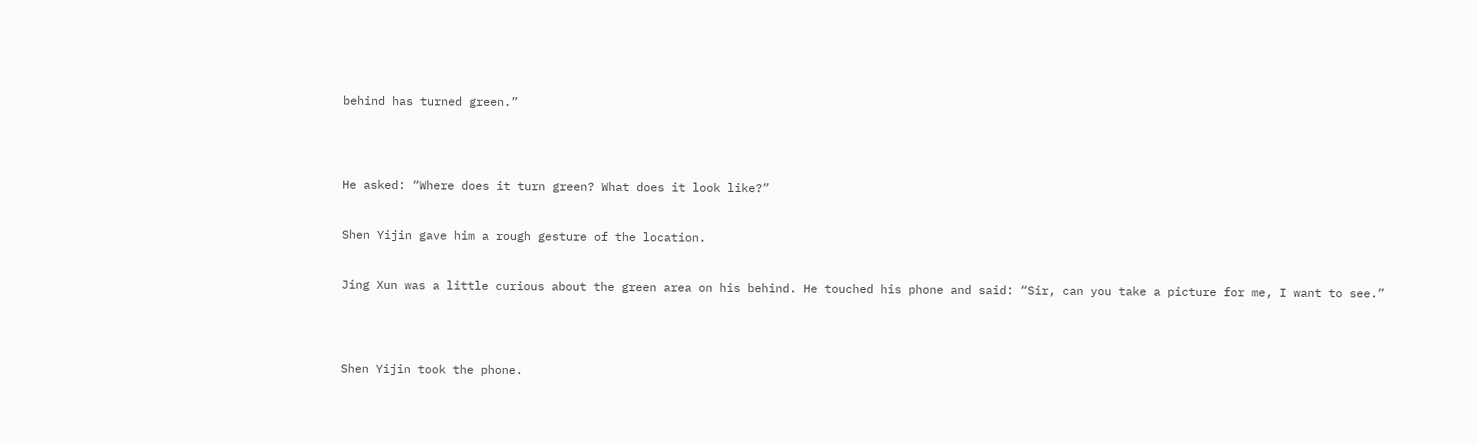behind has turned green.”




He asked: “Where does it turn green? What does it look like?”


Shen Yijin gave him a rough gesture of the location.


Jing Xun was a little curious about the green area on his behind. He touched his phone and said: “Sir, can you take a picture for me, I want to see.”




Shen Yijin took the phone.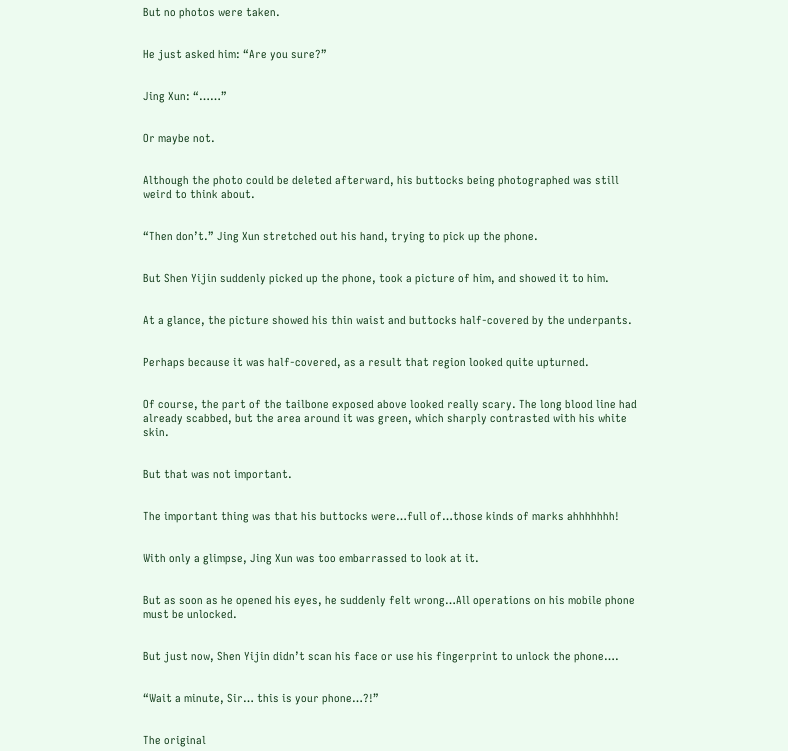But no photos were taken.


He just asked him: “Are you sure?”


Jing Xun: “……”


Or maybe not.


Although the photo could be deleted afterward, his buttocks being photographed was still weird to think about.


“Then don’t.” Jing Xun stretched out his hand, trying to pick up the phone.


But Shen Yijin suddenly picked up the phone, took a picture of him, and showed it to him.


At a glance, the picture showed his thin waist and buttocks half-covered by the underpants.


Perhaps because it was half-covered, as a result that region looked quite upturned.


Of course, the part of the tailbone exposed above looked really scary. The long blood line had already scabbed, but the area around it was green, which sharply contrasted with his white skin.


But that was not important.


The important thing was that his buttocks were…full of…those kinds of marks ahhhhhhh!


With only a glimpse, Jing Xun was too embarrassed to look at it.


But as soon as he opened his eyes, he suddenly felt wrong…All operations on his mobile phone must be unlocked.


But just now, Shen Yijin didn’t scan his face or use his fingerprint to unlock the phone….


“Wait a minute, Sir… this is your phone…?!”


The original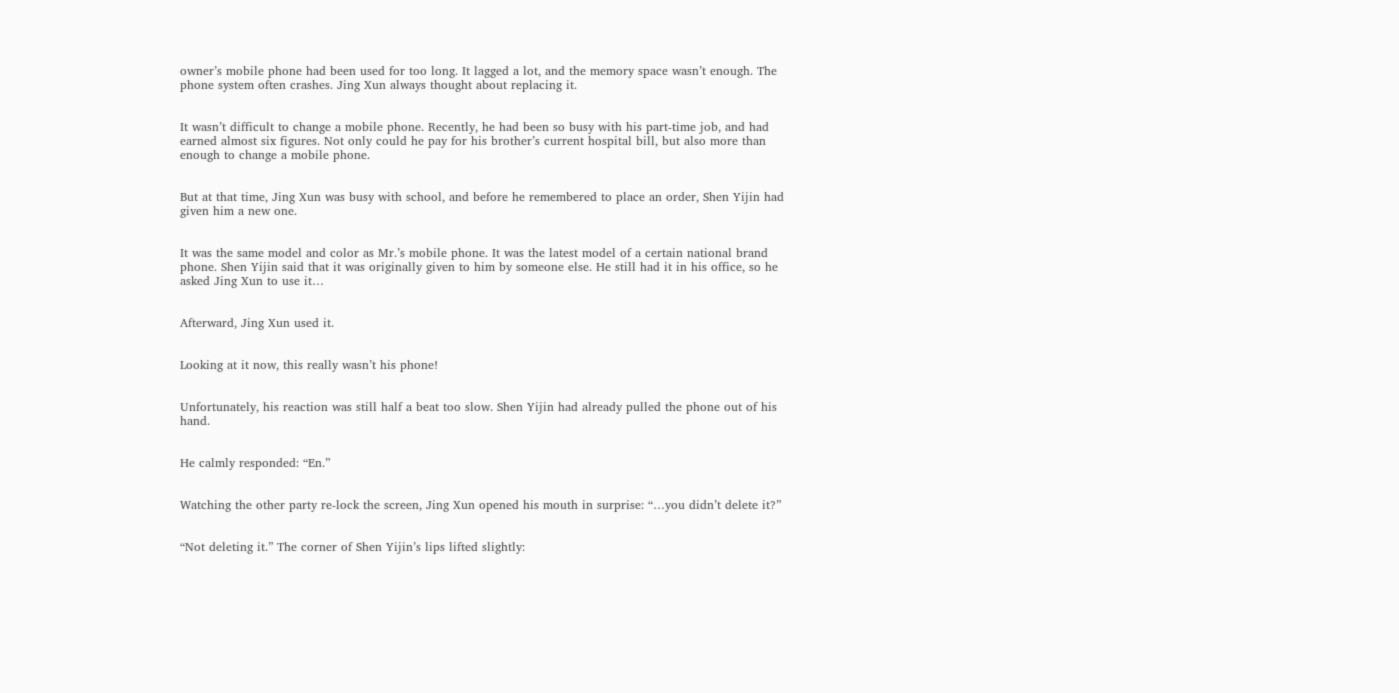owner’s mobile phone had been used for too long. It lagged a lot, and the memory space wasn’t enough. The phone system often crashes. Jing Xun always thought about replacing it.


It wasn’t difficult to change a mobile phone. Recently, he had been so busy with his part-time job, and had earned almost six figures. Not only could he pay for his brother’s current hospital bill, but also more than enough to change a mobile phone.


But at that time, Jing Xun was busy with school, and before he remembered to place an order, Shen Yijin had given him a new one.


It was the same model and color as Mr.’s mobile phone. It was the latest model of a certain national brand phone. Shen Yijin said that it was originally given to him by someone else. He still had it in his office, so he asked Jing Xun to use it…


Afterward, Jing Xun used it.


Looking at it now, this really wasn’t his phone!


Unfortunately, his reaction was still half a beat too slow. Shen Yijin had already pulled the phone out of his hand.


He calmly responded: “En.”


Watching the other party re-lock the screen, Jing Xun opened his mouth in surprise: “…you didn’t delete it?”


“Not deleting it.” The corner of Shen Yijin’s lips lifted slightly: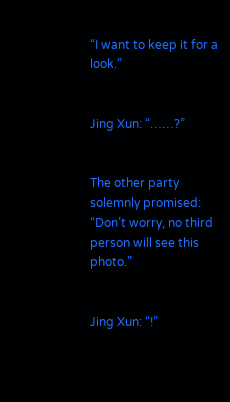“I want to keep it for a look.”


Jing Xun: “……?”


The other party solemnly promised: “Don’t worry, no third person will see this photo.”


Jing Xun: “!”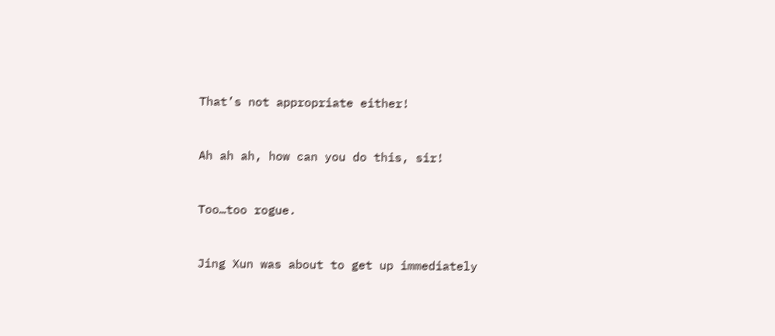That’s not appropriate either!


Ah ah ah, how can you do this, sir!


Too…too rogue.


Jing Xun was about to get up immediately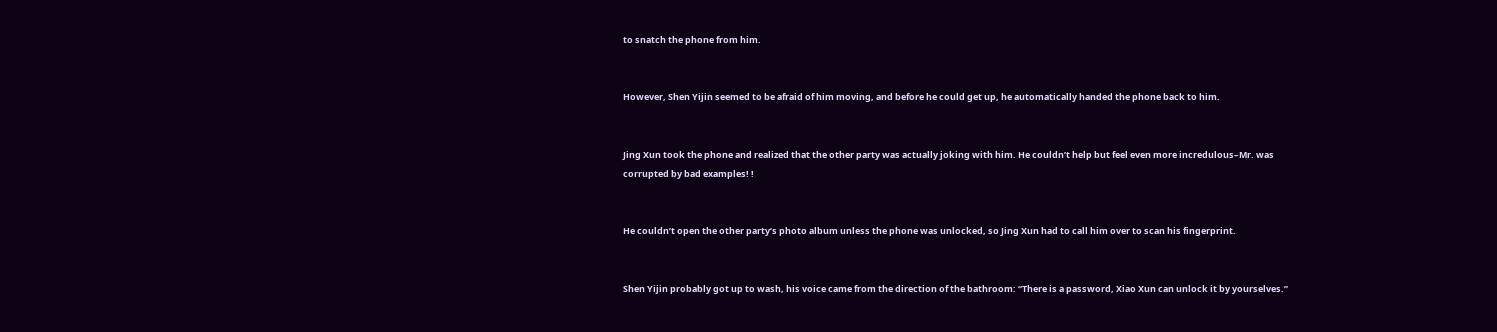to snatch the phone from him.


However, Shen Yijin seemed to be afraid of him moving, and before he could get up, he automatically handed the phone back to him.


Jing Xun took the phone and realized that the other party was actually joking with him. He couldn’t help but feel even more incredulous–Mr. was corrupted by bad examples! !


He couldn’t open the other party’s photo album unless the phone was unlocked, so Jing Xun had to call him over to scan his fingerprint.


Shen Yijin probably got up to wash, his voice came from the direction of the bathroom: “There is a password, Xiao Xun can unlock it by yourselves.”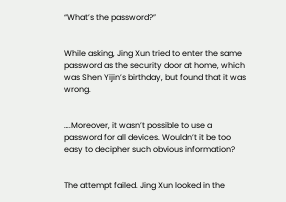“What’s the password?”


While asking, Jing Xun tried to enter the same password as the security door at home, which was Shen Yijin’s birthday, but found that it was wrong.


….Moreover, it wasn’t possible to use a password for all devices. Wouldn’t it be too easy to decipher such obvious information?


The attempt failed. Jing Xun looked in the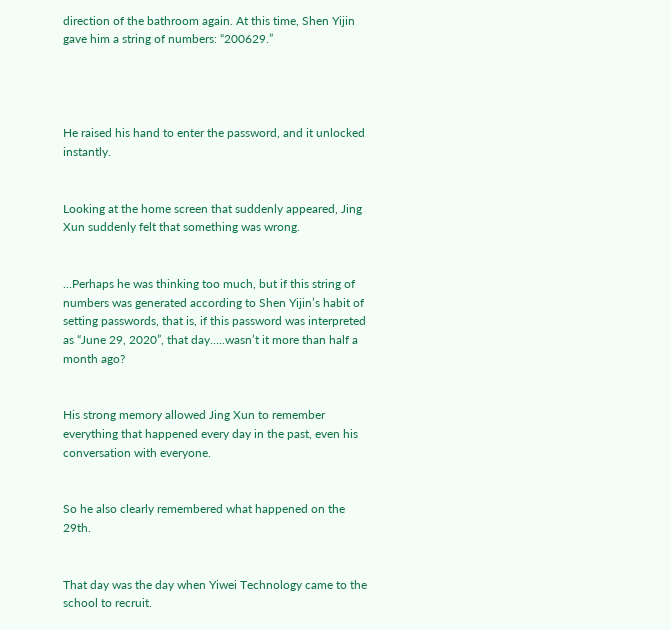direction of the bathroom again. At this time, Shen Yijin gave him a string of numbers: “200629.”




He raised his hand to enter the password, and it unlocked instantly.


Looking at the home screen that suddenly appeared, Jing Xun suddenly felt that something was wrong.


…Perhaps he was thinking too much, but if this string of numbers was generated according to Shen Yijin’s habit of setting passwords, that is, if this password was interpreted as “June 29, 2020”, that day…..wasn’t it more than half a month ago?


His strong memory allowed Jing Xun to remember everything that happened every day in the past, even his conversation with everyone.


So he also clearly remembered what happened on the 29th.


That day was the day when Yiwei Technology came to the school to recruit.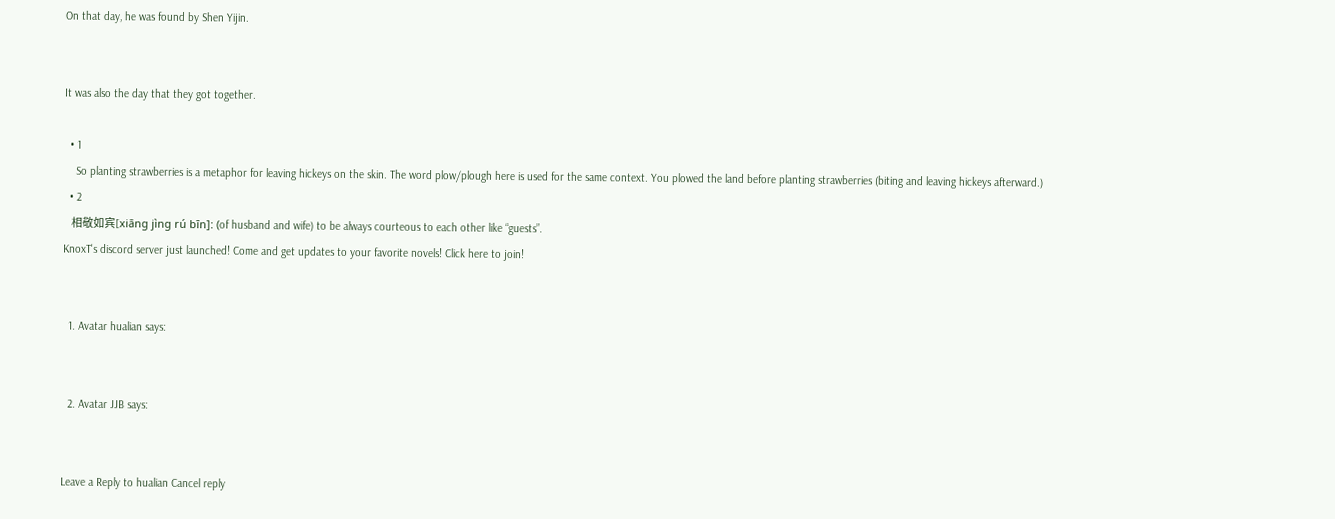On that day, he was found by Shen Yijin.


It was also the day that they got together.

  • 1
    So planting strawberries is a metaphor for leaving hickeys on the skin. The word plow/plough here is used for the same context. You plowed the land before planting strawberries (biting and leaving hickeys afterward.)
  • 2
    相敬如宾[xiāng jìng rú bīn]: (of husband and wife) to be always courteous to each other like “guests”.
KnoxT's discord server just launched! Come and get updates to your favorite novels! Click here to join!


  1. Avatar hualian says:


  2. Avatar JJB says:


Leave a Reply to hualian Cancel reply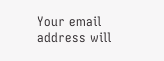Your email address will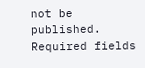not be published. Required fields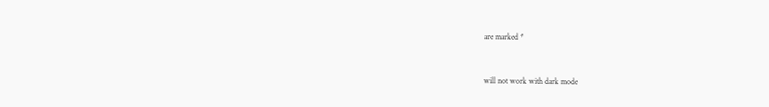are marked *


will not work with dark mode